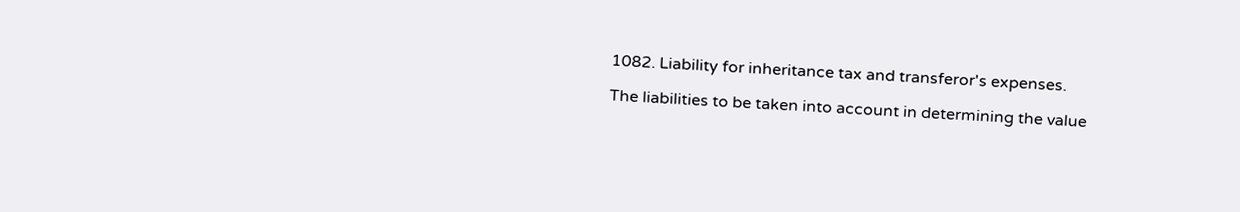1082. Liability for inheritance tax and transferor's expenses.

The liabilities to be taken into account in determining the value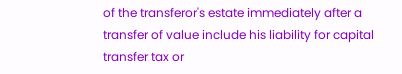of the transferor's estate immediately after a transfer of value include his liability for capital transfer tax or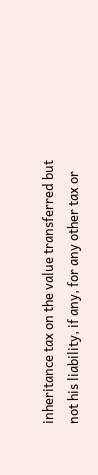inheritance tax on the value transferred but not his liability, if any, for any other tax or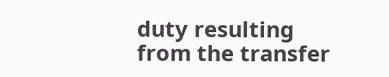duty resulting from the transfer